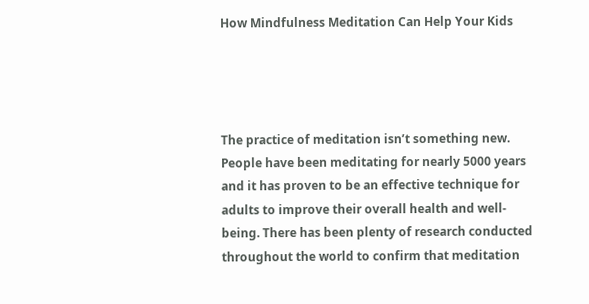How Mindfulness Meditation Can Help Your Kids




The practice of meditation isn’t something new. People have been meditating for nearly 5000 years and it has proven to be an effective technique for adults to improve their overall health and well-being. There has been plenty of research conducted throughout the world to confirm that meditation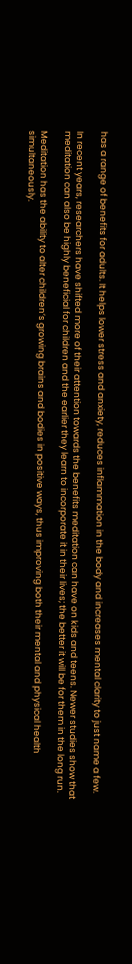has a range of benefits for adults. It helps lower stress and anxiety, reduces inflammation in the body and increases mental clarity to just name a few.

In recent years, researchers have shifted more of their attention towards the benefits meditation can have on kids and teens. Newer studies show that meditation can also be highly beneficial for children and the earlier they learn to incorporate it in their lives; the better it will be for them in the long run.

Meditation has the ability to alter children’s growing brains and bodies in positive ways, thus improving both their mental and physical health simultaneously.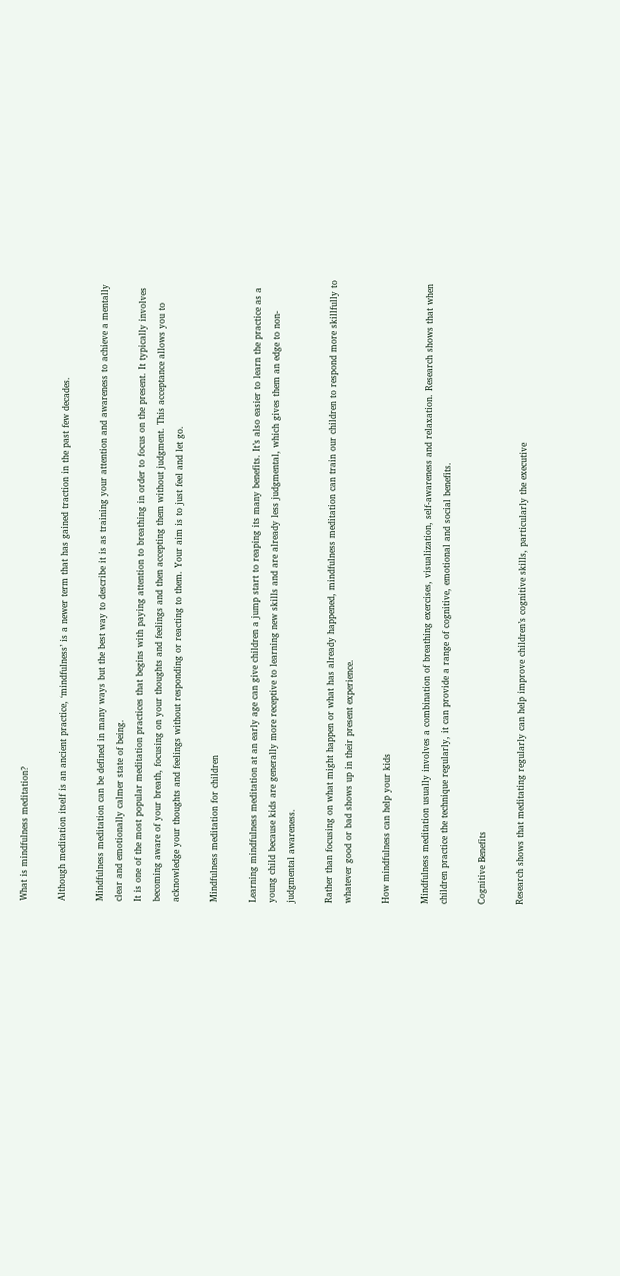What is mindfulness meditation?

Although meditation itself is an ancient practice, ‘mindfulness’ is a newer term that has gained traction in the past few decades.

Mindfulness meditation can be defined in many ways but the best way to describe it is as training your attention and awareness to achieve a mentally clear and emotionally calmer state of being.
It is one of the most popular meditation practices that begins with paying attention to breathing in order to focus on the present. It typically involves becoming aware of your breath, focusing on your thoughts and feelings and then accepting them without judgment. This acceptance allows you to acknowledge your thoughts and feelings without responding or reacting to them. Your aim is to just feel and let go.

Mindfulness meditation for children

Learning mindfulness meditation at an early age can give children a jump start to reaping its many benefits. It’s also easier to learn the practice as a young child because kids are generally more receptive to learning new skills and are already less judgmental, which gives them an edge to non-judgmental awareness.

Rather than focusing on what might happen or what has already happened, mindfulness meditation can train our children to respond more skillfully to whatever good or bad shows up in their present experience.

How mindfulness can help your kids

Mindfulness meditation usually involves a combination of breathing exercises, visualization, self-awareness and relaxation. Research shows that when children practice the technique regularly, it can provide a range of cognitive, emotional and social benefits.

Cognitive Benefits

Research shows that meditating regularly can help improve children’s cognitive skills, particularly the executive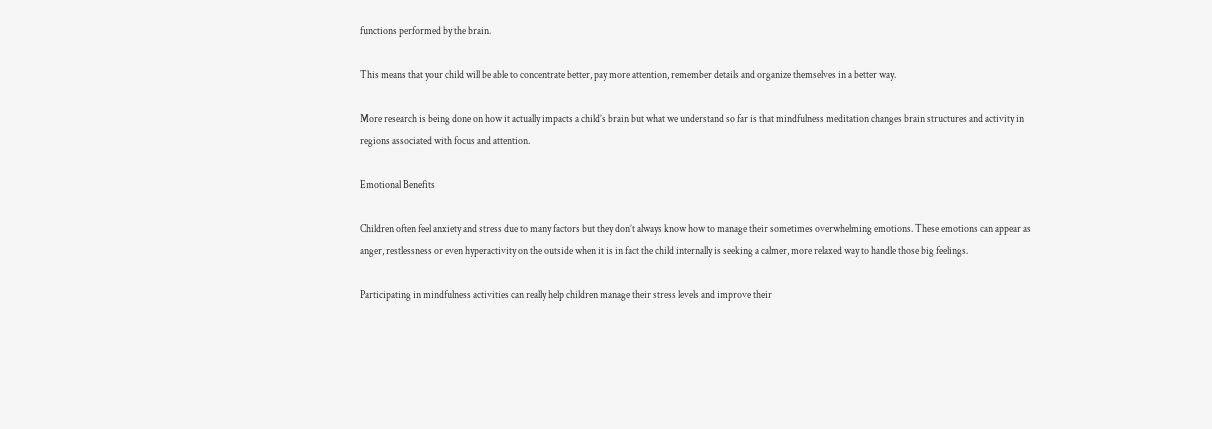functions performed by the brain.

This means that your child will be able to concentrate better, pay more attention, remember details and organize themselves in a better way.

More research is being done on how it actually impacts a child’s brain but what we understand so far is that mindfulness meditation changes brain structures and activity in regions associated with focus and attention.

Emotional Benefits

Children often feel anxiety and stress due to many factors but they don’t always know how to manage their sometimes overwhelming emotions. These emotions can appear as anger, restlessness or even hyperactivity on the outside when it is in fact the child internally is seeking a calmer, more relaxed way to handle those big feelings.

Participating in mindfulness activities can really help children manage their stress levels and improve their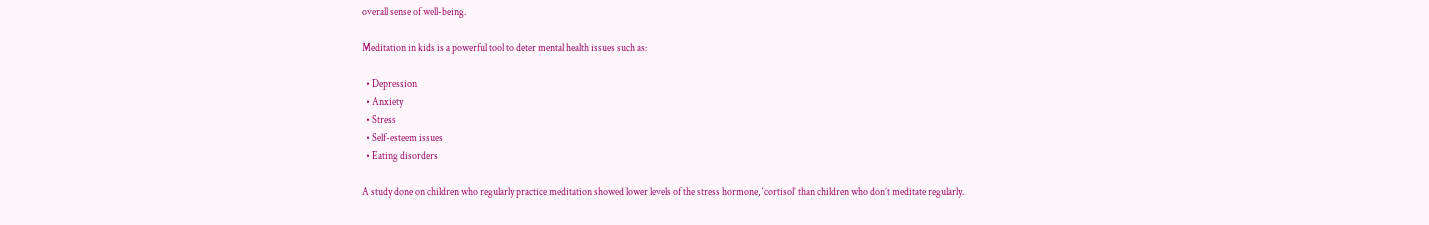overall sense of well-being.

Meditation in kids is a powerful tool to deter mental health issues such as:

  • Depression
  • Anxiety
  • Stress
  • Self-esteem issues
  • Eating disorders

A study done on children who regularly practice meditation showed lower levels of the stress hormone, ‘cortisol’ than children who don’t meditate regularly.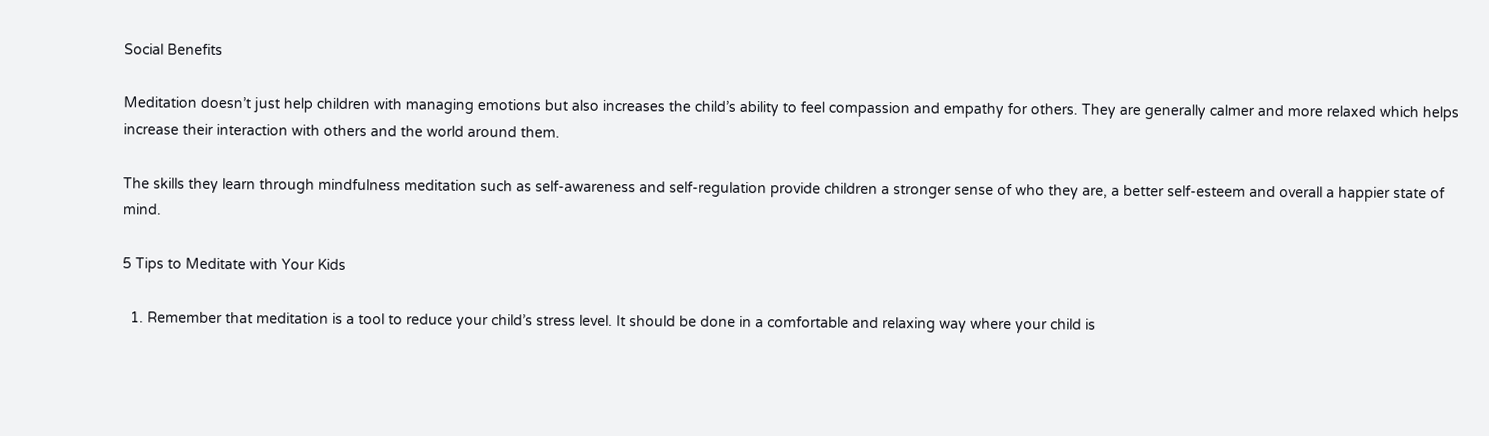Social Benefits

Meditation doesn’t just help children with managing emotions but also increases the child’s ability to feel compassion and empathy for others. They are generally calmer and more relaxed which helps increase their interaction with others and the world around them.

The skills they learn through mindfulness meditation such as self-awareness and self-regulation provide children a stronger sense of who they are, a better self-esteem and overall a happier state of mind.

5 Tips to Meditate with Your Kids

  1. Remember that meditation is a tool to reduce your child’s stress level. It should be done in a comfortable and relaxing way where your child is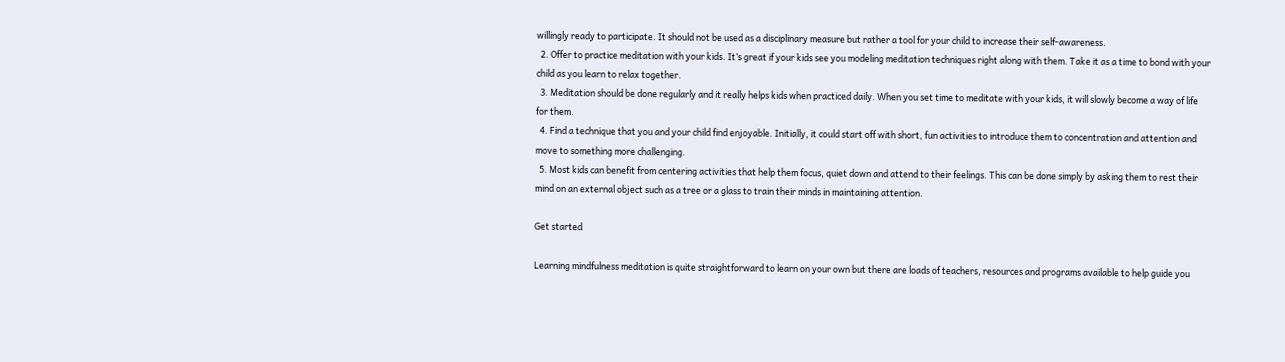willingly ready to participate. It should not be used as a disciplinary measure but rather a tool for your child to increase their self-awareness.
  2. Offer to practice meditation with your kids. It’s great if your kids see you modeling meditation techniques right along with them. Take it as a time to bond with your child as you learn to relax together.
  3. Meditation should be done regularly and it really helps kids when practiced daily. When you set time to meditate with your kids, it will slowly become a way of life for them.
  4. Find a technique that you and your child find enjoyable. Initially, it could start off with short, fun activities to introduce them to concentration and attention and move to something more challenging.
  5. Most kids can benefit from centering activities that help them focus, quiet down and attend to their feelings. This can be done simply by asking them to rest their mind on an external object such as a tree or a glass to train their minds in maintaining attention.

Get started

Learning mindfulness meditation is quite straightforward to learn on your own but there are loads of teachers, resources and programs available to help guide you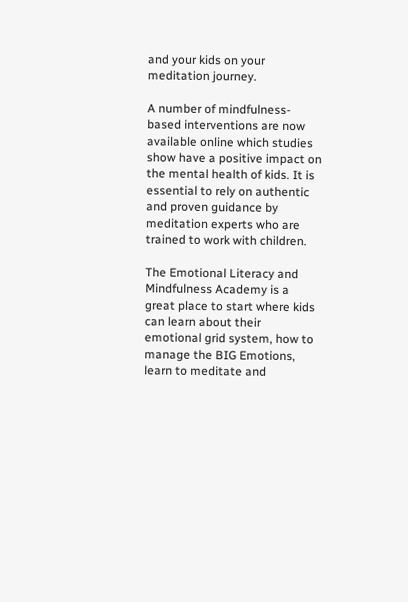and your kids on your meditation journey.

A number of mindfulness-based interventions are now available online which studies show have a positive impact on the mental health of kids. It is essential to rely on authentic and proven guidance by meditation experts who are trained to work with children.

The Emotional Literacy and Mindfulness Academy is a great place to start where kids can learn about their emotional grid system, how to manage the BIG Emotions, learn to meditate and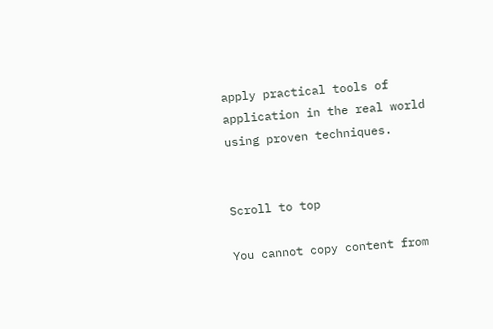apply practical tools of application in the real world using proven techniques.


Scroll to top

You cannot copy content from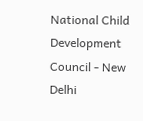National Child Development Council - New Delhi